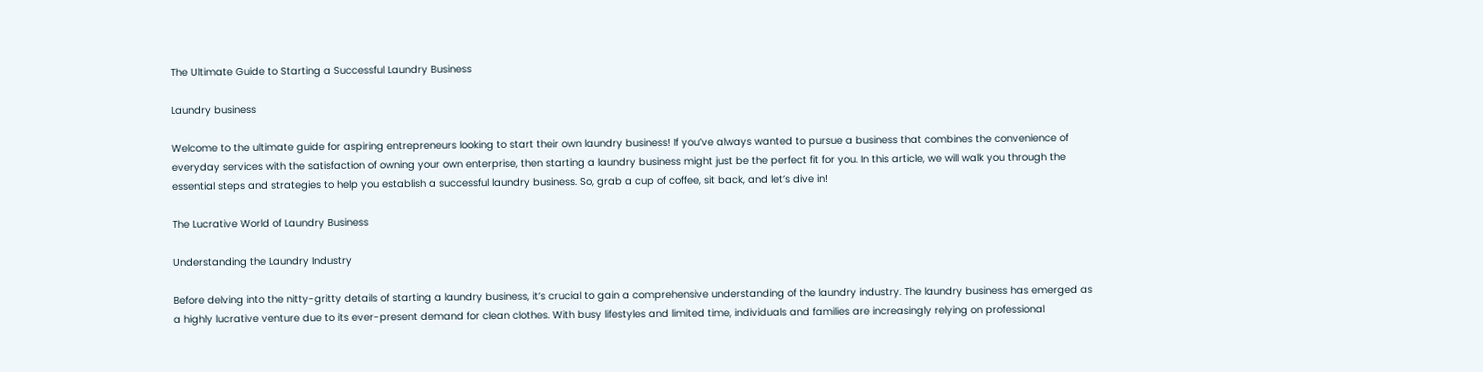The Ultimate Guide to Starting a Successful Laundry Business

Laundry business

Welcome to the ultimate guide for aspiring entrepreneurs looking to start their own laundry business! If you’ve always wanted to pursue a business that combines the convenience of everyday services with the satisfaction of owning your own enterprise, then starting a laundry business might just be the perfect fit for you. In this article, we will walk you through the essential steps and strategies to help you establish a successful laundry business. So, grab a cup of coffee, sit back, and let’s dive in!

The Lucrative World of Laundry Business

Understanding the Laundry Industry

Before delving into the nitty-gritty details of starting a laundry business, it’s crucial to gain a comprehensive understanding of the laundry industry. The laundry business has emerged as a highly lucrative venture due to its ever-present demand for clean clothes. With busy lifestyles and limited time, individuals and families are increasingly relying on professional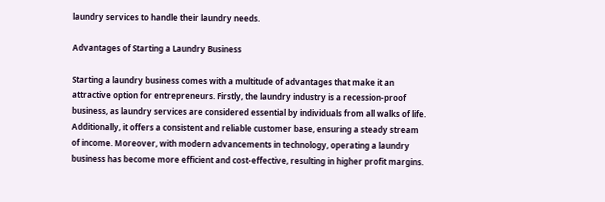laundry services to handle their laundry needs.

Advantages of Starting a Laundry Business

Starting a laundry business comes with a multitude of advantages that make it an attractive option for entrepreneurs. Firstly, the laundry industry is a recession-proof business, as laundry services are considered essential by individuals from all walks of life. Additionally, it offers a consistent and reliable customer base, ensuring a steady stream of income. Moreover, with modern advancements in technology, operating a laundry business has become more efficient and cost-effective, resulting in higher profit margins.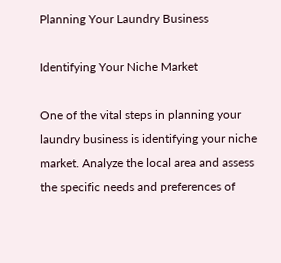Planning Your Laundry Business

Identifying Your Niche Market

One of the vital steps in planning your laundry business is identifying your niche market. Analyze the local area and assess the specific needs and preferences of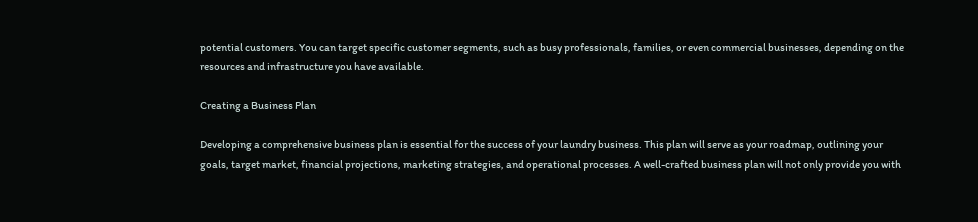potential customers. You can target specific customer segments, such as busy professionals, families, or even commercial businesses, depending on the resources and infrastructure you have available.

Creating a Business Plan

Developing a comprehensive business plan is essential for the success of your laundry business. This plan will serve as your roadmap, outlining your goals, target market, financial projections, marketing strategies, and operational processes. A well-crafted business plan will not only provide you with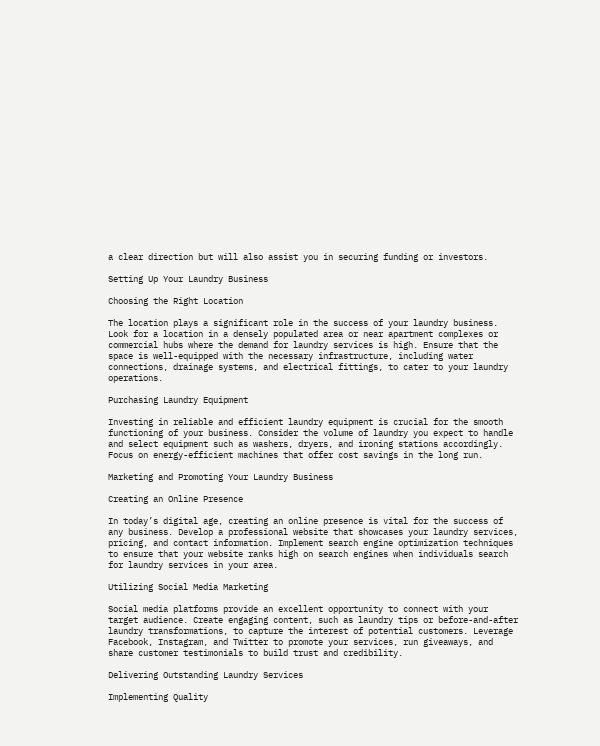a clear direction but will also assist you in securing funding or investors.

Setting Up Your Laundry Business

Choosing the Right Location

The location plays a significant role in the success of your laundry business. Look for a location in a densely populated area or near apartment complexes or commercial hubs where the demand for laundry services is high. Ensure that the space is well-equipped with the necessary infrastructure, including water connections, drainage systems, and electrical fittings, to cater to your laundry operations.

Purchasing Laundry Equipment

Investing in reliable and efficient laundry equipment is crucial for the smooth functioning of your business. Consider the volume of laundry you expect to handle and select equipment such as washers, dryers, and ironing stations accordingly. Focus on energy-efficient machines that offer cost savings in the long run.

Marketing and Promoting Your Laundry Business

Creating an Online Presence

In today’s digital age, creating an online presence is vital for the success of any business. Develop a professional website that showcases your laundry services, pricing, and contact information. Implement search engine optimization techniques to ensure that your website ranks high on search engines when individuals search for laundry services in your area.

Utilizing Social Media Marketing

Social media platforms provide an excellent opportunity to connect with your target audience. Create engaging content, such as laundry tips or before-and-after laundry transformations, to capture the interest of potential customers. Leverage Facebook, Instagram, and Twitter to promote your services, run giveaways, and share customer testimonials to build trust and credibility.

Delivering Outstanding Laundry Services

Implementing Quality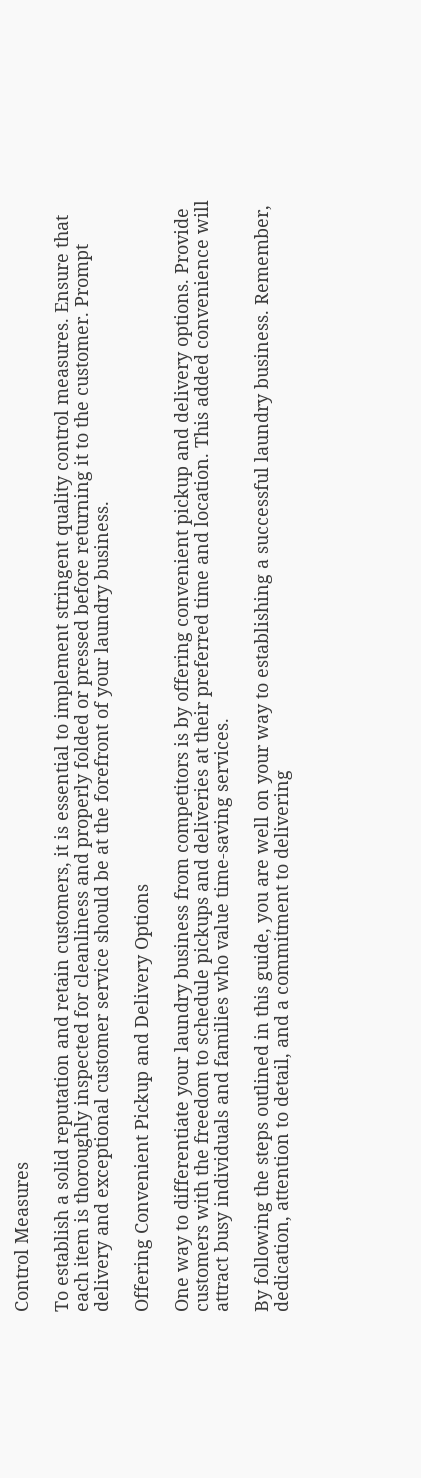Control Measures

To establish a solid reputation and retain customers, it is essential to implement stringent quality control measures. Ensure that each item is thoroughly inspected for cleanliness and properly folded or pressed before returning it to the customer. Prompt delivery and exceptional customer service should be at the forefront of your laundry business.

Offering Convenient Pickup and Delivery Options

One way to differentiate your laundry business from competitors is by offering convenient pickup and delivery options. Provide customers with the freedom to schedule pickups and deliveries at their preferred time and location. This added convenience will attract busy individuals and families who value time-saving services.

By following the steps outlined in this guide, you are well on your way to establishing a successful laundry business. Remember, dedication, attention to detail, and a commitment to delivering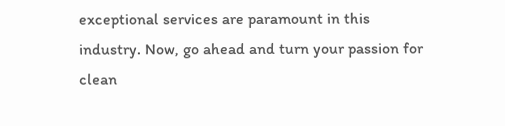exceptional services are paramount in this industry. Now, go ahead and turn your passion for clean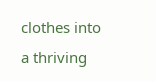clothes into a thriving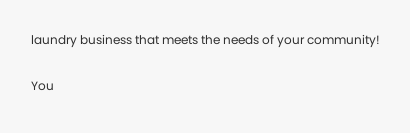laundry business that meets the needs of your community!

You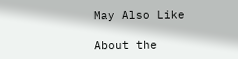May Also Like

About the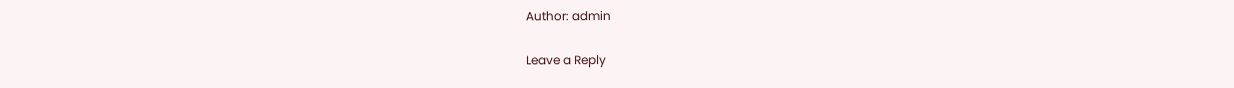Author: admin

Leave a Reply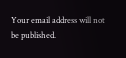Your email address will not be published.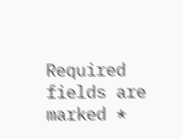Required fields are marked *